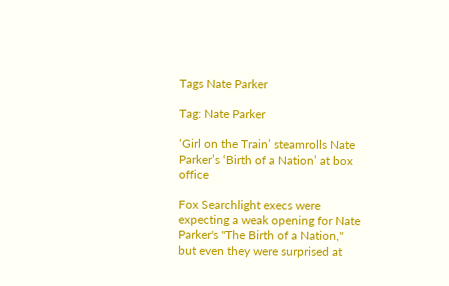Tags Nate Parker

Tag: Nate Parker

‘Girl on the Train’ steamrolls Nate Parker’s ‘Birth of a Nation’ at box office

Fox Searchlight execs were expecting a weak opening for Nate Parker's "The Birth of a Nation," but even they were surprised at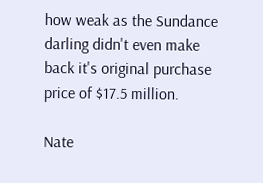how weak as the Sundance darling didn't even make back it's original purchase price of $17.5 million.

Nate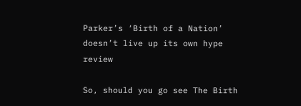Parker’s ‘Birth of a Nation’ doesn’t live up its own hype review

So, should you go see The Birth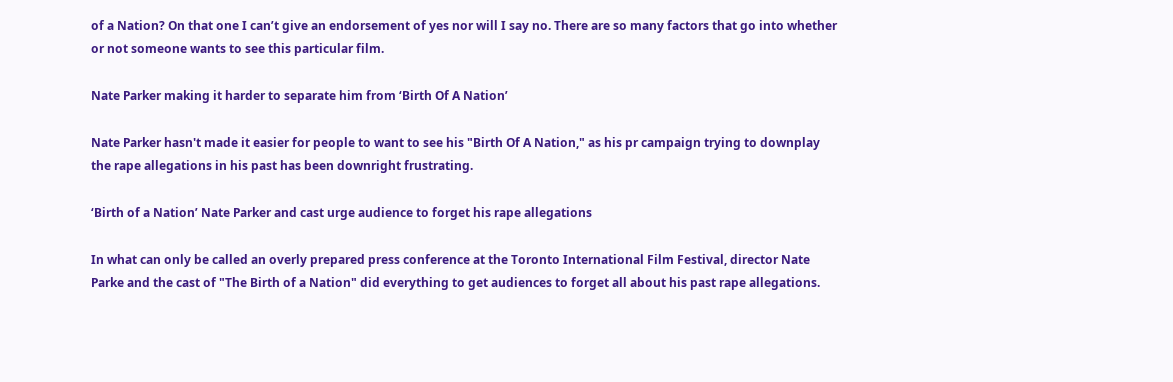of a Nation? On that one I can’t give an endorsement of yes nor will I say no. There are so many factors that go into whether or not someone wants to see this particular film.

Nate Parker making it harder to separate him from ‘Birth Of A Nation’

Nate Parker hasn't made it easier for people to want to see his "Birth Of A Nation," as his pr campaign trying to downplay the rape allegations in his past has been downright frustrating.

‘Birth of a Nation’ Nate Parker and cast urge audience to forget his rape allegations

In what can only be called an overly prepared press conference at the Toronto International Film Festival, director Nate Parke and the cast of "The Birth of a Nation" did everything to get audiences to forget all about his past rape allegations.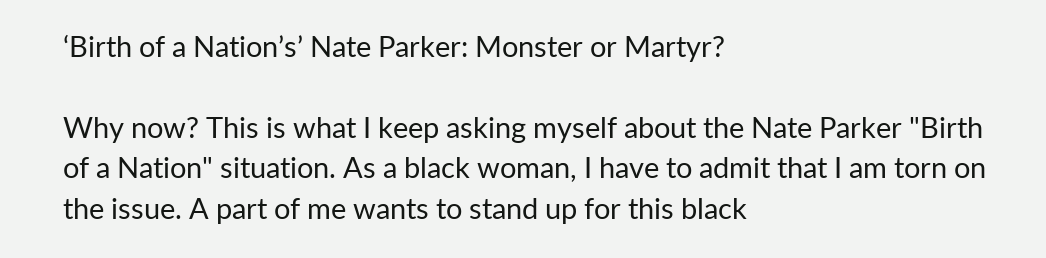‘Birth of a Nation’s’ Nate Parker: Monster or Martyr?

Why now? This is what I keep asking myself about the Nate Parker "Birth of a Nation" situation. As a black woman, I have to admit that I am torn on the issue. A part of me wants to stand up for this black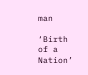man

‘Birth of a Nation’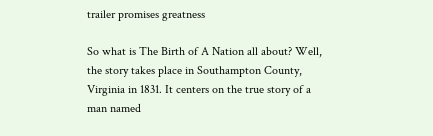trailer promises greatness

So what is The Birth of A Nation all about? Well, the story takes place in Southampton County, Virginia in 1831. It centers on the true story of a man named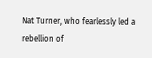Nat Turner, who fearlessly led a rebellion of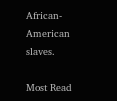African-American slaves.

Most Read